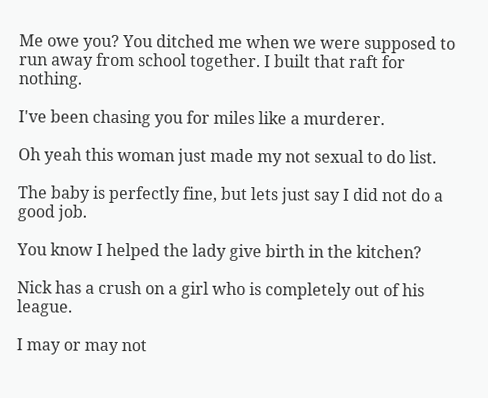Me owe you? You ditched me when we were supposed to run away from school together. I built that raft for nothing.

I've been chasing you for miles like a murderer.

Oh yeah this woman just made my not sexual to do list.

The baby is perfectly fine, but lets just say I did not do a good job.

You know I helped the lady give birth in the kitchen?

Nick has a crush on a girl who is completely out of his league.

I may or may not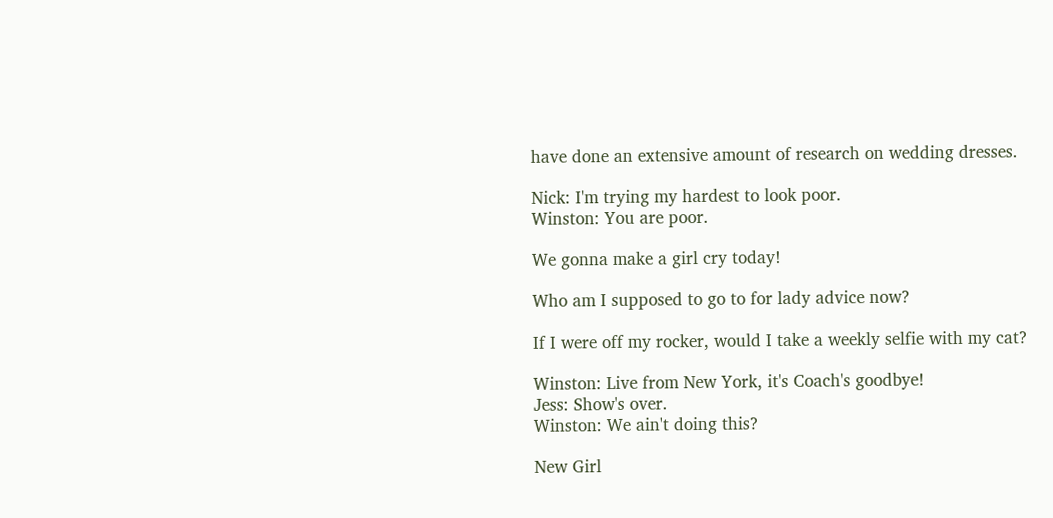have done an extensive amount of research on wedding dresses.

Nick: I'm trying my hardest to look poor.
Winston: You are poor.

We gonna make a girl cry today!

Who am I supposed to go to for lady advice now?

If I were off my rocker, would I take a weekly selfie with my cat?

Winston: Live from New York, it's Coach's goodbye!
Jess: Show's over.
Winston: We ain't doing this?

New Girl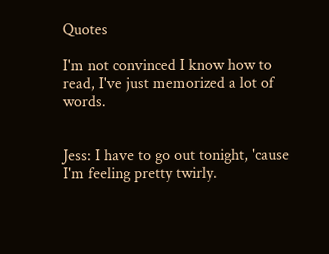Quotes

I'm not convinced I know how to read, I've just memorized a lot of words.


Jess: I have to go out tonight, 'cause I'm feeling pretty twirly.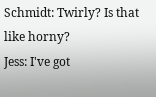Schmidt: Twirly? Is that like horny?
Jess: I've got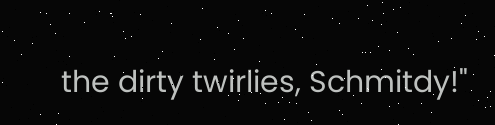the dirty twirlies, Schmitdy!"